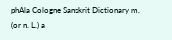phAla Cologne Sanskrit Dictionary m. (or n. L.) a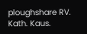ploughshare RV. Kath. Kaus.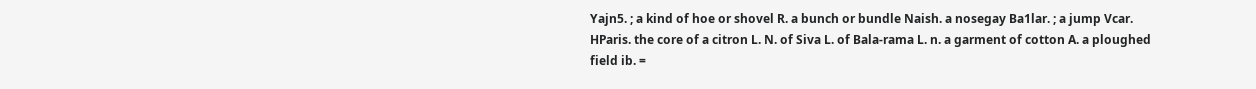Yajn5. ; a kind of hoe or shovel R. a bunch or bundle Naish. a nosegay Ba1lar. ; a jump Vcar. HParis. the core of a citron L. N. of Siva L. of Bala-rama L. n. a garment of cotton A. a ploughed field ib. =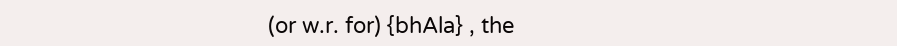(or w.r. for) {bhAla} , the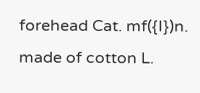forehead Cat. mf({I})n. made of cotton L.